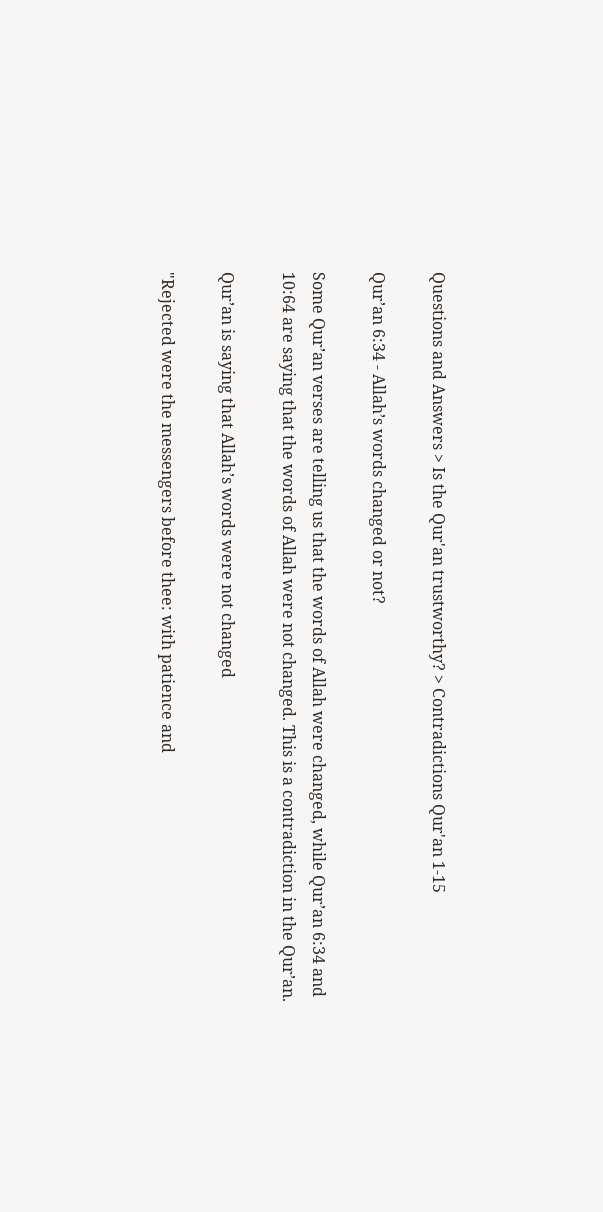Questions and Answers > Is the Qur'an trustworthy? > Contradictions Qur'an 1-15

Qur’an 6:34 - Allah’s words changed or not?

Some Qur’an verses are telling us that the words of Allah were changed, while Qur’an 6:34 and 10:64 are saying that the words of Allah were not changed. This is a contradiction in the Qur’an.

Qur’an is saying that Allah’s words were not changed

"Rejected were the messengers before thee: with patience and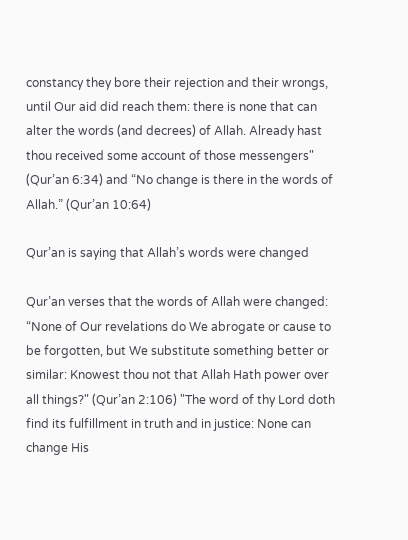constancy they bore their rejection and their wrongs, until Our aid did reach them: there is none that can alter the words (and decrees) of Allah. Already hast thou received some account of those messengers" (Qur’an 6:34) and “No change is there in the words of Allah.” (Qur’an 10:64)

Qur’an is saying that Allah’s words were changed

Qur’an verses that the words of Allah were changed: “None of Our revelations do We abrogate or cause to be forgotten, but We substitute something better or similar: Knowest thou not that Allah Hath power over all things?" (Qur’an 2:106) "The word of thy Lord doth find its fulfillment in truth and in justice: None can change His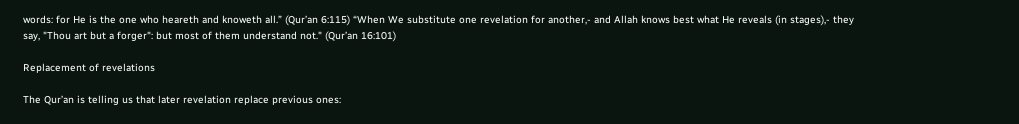words: for He is the one who heareth and knoweth all.” (Qur’an 6:115) “When We substitute one revelation for another,- and Allah knows best what He reveals (in stages),- they say, "Thou art but a forger": but most of them understand not." (Qur’an 16:101)

Replacement of revelations

The Qur’an is telling us that later revelation replace previous ones: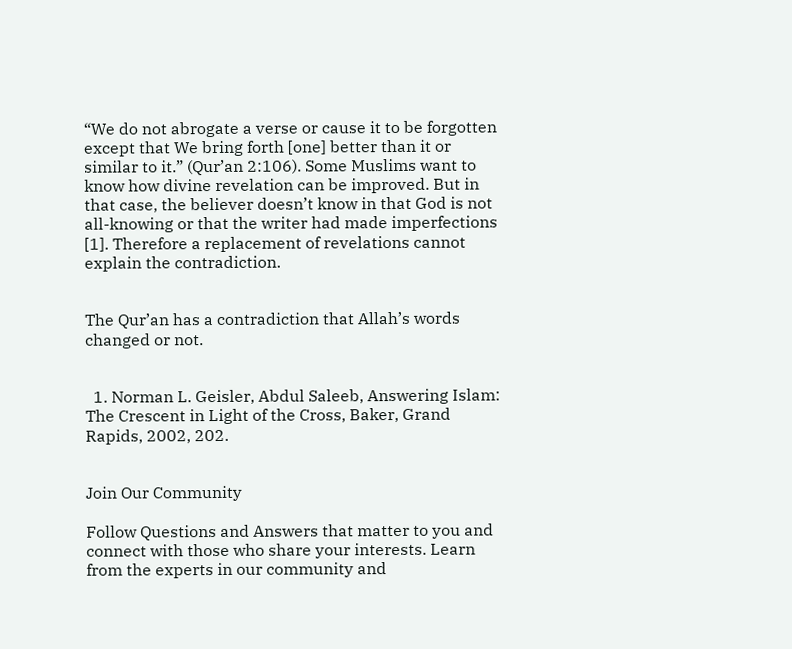“We do not abrogate a verse or cause it to be forgotten except that We bring forth [one] better than it or similar to it.” (Qur’an 2:106). Some Muslims want to know how divine revelation can be improved. But in that case, the believer doesn’t know in that God is not all-knowing or that the writer had made imperfections [1]. Therefore a replacement of revelations cannot explain the contradiction.


The Qur’an has a contradiction that Allah’s words changed or not.


  1. Norman L. Geisler, Abdul Saleeb, Answering Islam: The Crescent in Light of the Cross, Baker, Grand Rapids, 2002, 202.


Join Our Community

Follow Questions and Answers that matter to you and connect with those who share your interests. Learn from the experts in our community and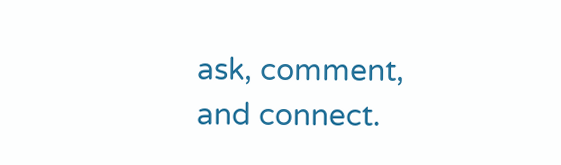ask, comment, and connect.